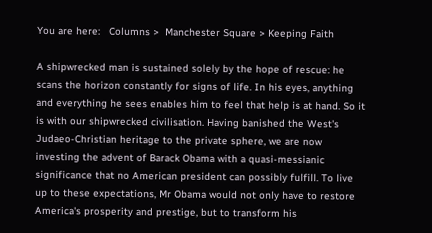You are here:   Columns >  Manchester Square > Keeping Faith

A shipwrecked man is sustained solely by the hope of rescue: he scans the horizon constantly for signs of life. In his eyes, anything and everything he sees enables him to feel that help is at hand. So it is with our shipwrecked civilisation. Having banished the West's Judaeo-Christian heritage to the private sphere, we are now investing the advent of Barack Obama with a quasi-messianic significance that no American president can possibly fulfill. To live up to these expectations, Mr Obama would not only have to restore America's prosperity and prestige, but to transform his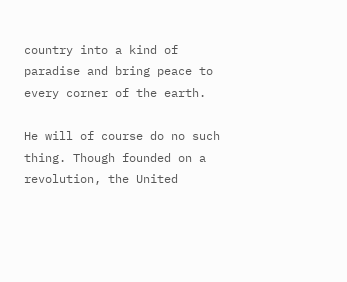country into a kind of paradise and bring peace to every corner of the earth.

He will of course do no such thing. Though founded on a revolution, the United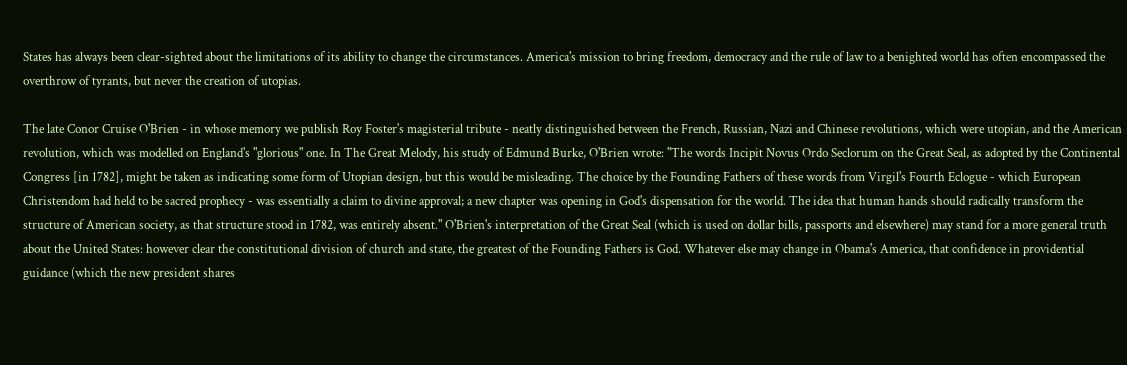States has always been clear-sighted about the limitations of its ability to change the circumstances. America's mission to bring freedom, democracy and the rule of law to a benighted world has often encompassed the overthrow of tyrants, but never the creation of utopias.

The late Conor Cruise O'Brien - in whose memory we publish Roy Foster's magisterial tribute - neatly distinguished between the French, Russian, Nazi and Chinese revolutions, which were utopian, and the American revolution, which was modelled on England's "glorious" one. In The Great Melody, his study of Edmund Burke, O'Brien wrote: "The words Incipit Novus Ordo Seclorum on the Great Seal, as adopted by the Continental Congress [in 1782], might be taken as indicating some form of Utopian design, but this would be misleading. The choice by the Founding Fathers of these words from Virgil's Fourth Eclogue - which European Christendom had held to be sacred prophecy - was essentially a claim to divine approval; a new chapter was opening in God's dispensation for the world. The idea that human hands should radically transform the structure of American society, as that structure stood in 1782, was entirely absent." O'Brien's interpretation of the Great Seal (which is used on dollar bills, passports and elsewhere) may stand for a more general truth about the United States: however clear the constitutional division of church and state, the greatest of the Founding Fathers is God. Whatever else may change in Obama's America, that confidence in providential guidance (which the new president shares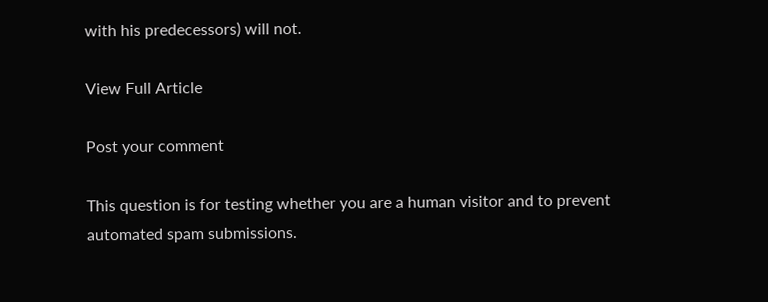with his predecessors) will not.

View Full Article

Post your comment

This question is for testing whether you are a human visitor and to prevent automated spam submissions.